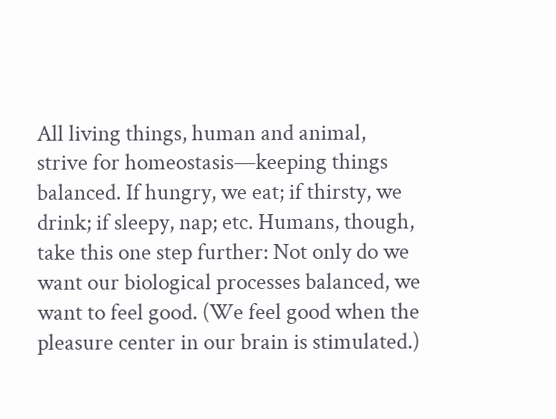All living things, human and animal, strive for homeostasis—keeping things balanced. If hungry, we eat; if thirsty, we drink; if sleepy, nap; etc. Humans, though, take this one step further: Not only do we want our biological processes balanced, we want to feel good. (We feel good when the pleasure center in our brain is stimulated.)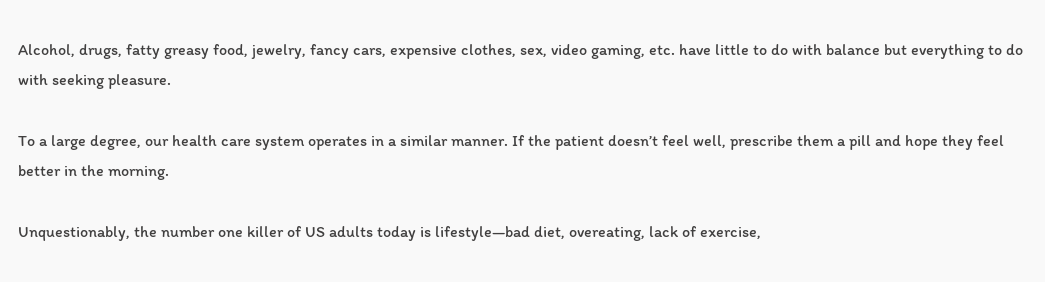Alcohol, drugs, fatty greasy food, jewelry, fancy cars, expensive clothes, sex, video gaming, etc. have little to do with balance but everything to do with seeking pleasure.

To a large degree, our health care system operates in a similar manner. If the patient doesn’t feel well, prescribe them a pill and hope they feel better in the morning.

Unquestionably, the number one killer of US adults today is lifestyle—bad diet, overeating, lack of exercise,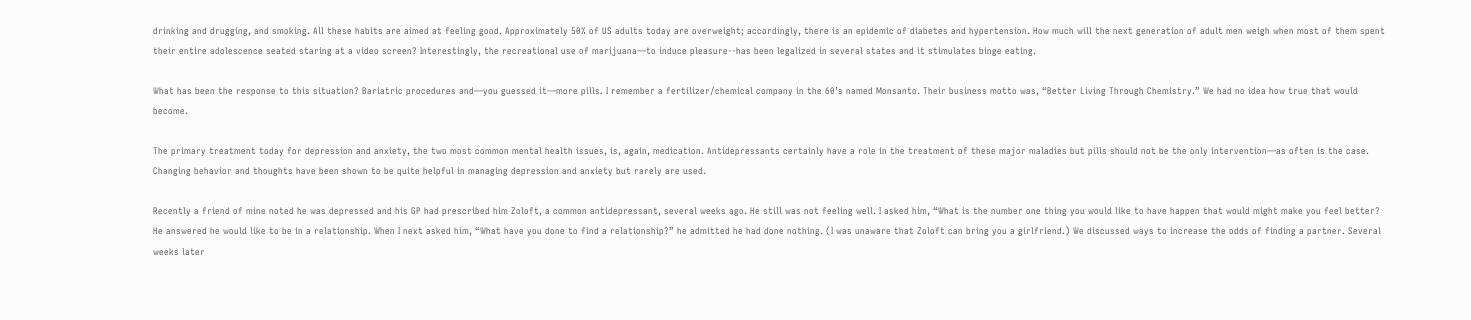drinking and drugging, and smoking. All these habits are aimed at feeling good. Approximately 50% of US adults today are overweight; accordingly, there is an epidemic of diabetes and hypertension. How much will the next generation of adult men weigh when most of them spent their entire adolescence seated staring at a video screen? Interestingly, the recreational use of marijuana—to induce pleasure--has been legalized in several states and it stimulates binge eating.

What has been the response to this situation? Bariatric procedures and—you guessed it—more pills. I remember a fertilizer/chemical company in the 60’s named Monsanto. Their business motto was, “Better Living Through Chemistry.” We had no idea how true that would become.

The primary treatment today for depression and anxiety, the two most common mental health issues, is, again, medication. Antidepressants certainly have a role in the treatment of these major maladies but pills should not be the only intervention—as often is the case. Changing behavior and thoughts have been shown to be quite helpful in managing depression and anxiety but rarely are used.

Recently a friend of mine noted he was depressed and his GP had prescribed him Zoloft, a common antidepressant, several weeks ago. He still was not feeling well. I asked him, “What is the number one thing you would like to have happen that would might make you feel better? He answered he would like to be in a relationship. When I next asked him, “What have you done to find a relationship?” he admitted he had done nothing. (I was unaware that Zoloft can bring you a girlfriend.) We discussed ways to increase the odds of finding a partner. Several weeks later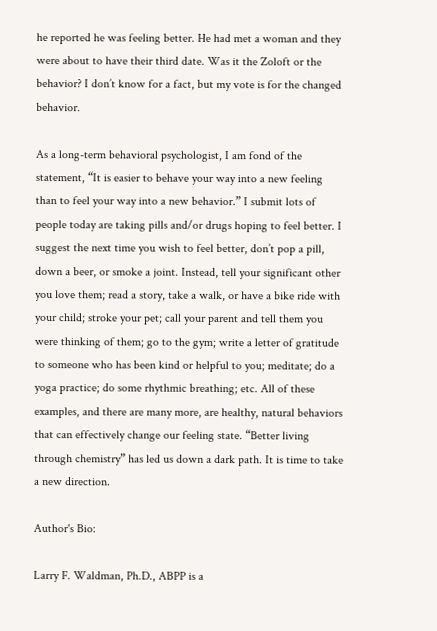he reported he was feeling better. He had met a woman and they were about to have their third date. Was it the Zoloft or the behavior? I don’t know for a fact, but my vote is for the changed behavior.

As a long-term behavioral psychologist, I am fond of the statement, “It is easier to behave your way into a new feeling than to feel your way into a new behavior.” I submit lots of people today are taking pills and/or drugs hoping to feel better. I suggest the next time you wish to feel better, don’t pop a pill, down a beer, or smoke a joint. Instead, tell your significant other you love them; read a story, take a walk, or have a bike ride with your child; stroke your pet; call your parent and tell them you were thinking of them; go to the gym; write a letter of gratitude to someone who has been kind or helpful to you; meditate; do a yoga practice; do some rhythmic breathing; etc. All of these examples, and there are many more, are healthy, natural behaviors that can effectively change our feeling state. “Better living through chemistry” has led us down a dark path. It is time to take a new direction.

Author's Bio:

Larry F. Waldman, Ph.D., ABPP is a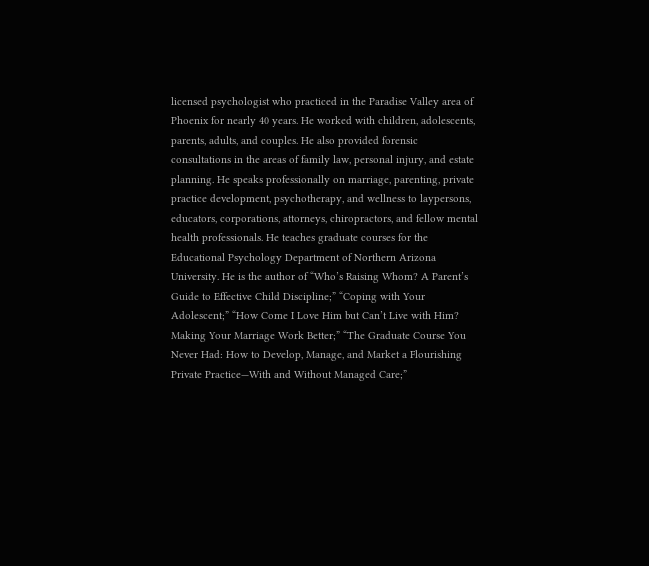licensed psychologist who practiced in the Paradise Valley area of Phoenix for nearly 40 years. He worked with children, adolescents, parents, adults, and couples. He also provided forensic consultations in the areas of family law, personal injury, and estate planning. He speaks professionally on marriage, parenting, private practice development, psychotherapy, and wellness to laypersons, educators, corporations, attorneys, chiropractors, and fellow mental health professionals. He teaches graduate courses for the Educational Psychology Department of Northern Arizona University. He is the author of “Who’s Raising Whom? A Parent’s Guide to Effective Child Discipline;” “Coping with Your Adolescent;” “How Come I Love Him but Can’t Live with Him? Making Your Marriage Work Better;” “The Graduate Course You Never Had: How to Develop, Manage, and Market a Flourishing Private Practice—With and Without Managed Care;”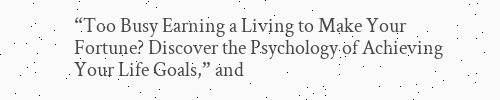“Too Busy Earning a Living to Make Your Fortune? Discover the Psychology of Achieving Your Life Goals,” and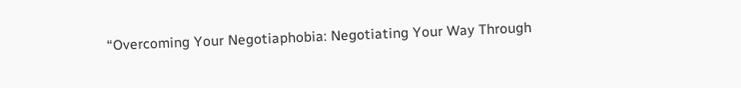“Overcoming Your Negotiaphobia: Negotiating Your Way Through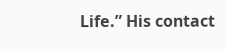Life.” His contact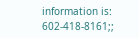information is: 602-418-8161;;